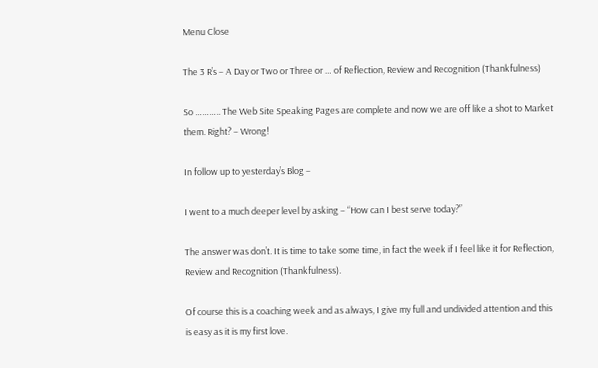Menu Close

The 3 R’s – A Day or Two or Three or … of Reflection, Review and Recognition (Thankfulness)

So ……….. The Web Site Speaking Pages are complete and now we are off like a shot to Market them. Right? – Wrong!

In follow up to yesterday’s Blog –

I went to a much deeper level by asking – “How can I best serve today?”

The answer was don’t. It is time to take some time, in fact the week if I feel like it for Reflection, Review and Recognition (Thankfulness).

Of course this is a coaching week and as always, I give my full and undivided attention and this is easy as it is my first love.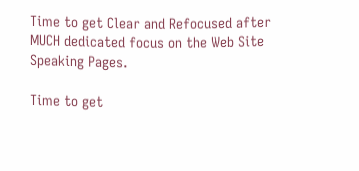Time to get Clear and Refocused after MUCH dedicated focus on the Web Site Speaking Pages.

Time to get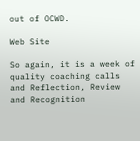out of OCWD.

Web Site

So again, it is a week of quality coaching calls and Reflection, Review and Recognition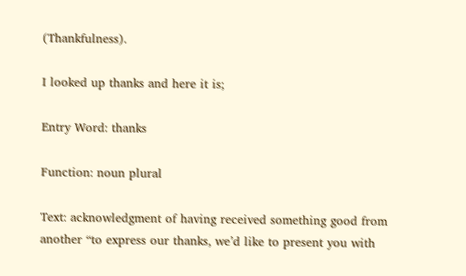(Thankfulness).

I looked up thanks and here it is;

Entry Word: thanks

Function: noun plural

Text: acknowledgment of having received something good from another “to express our thanks, we’d like to present you with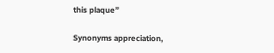this plaque”

Synonyms appreciation,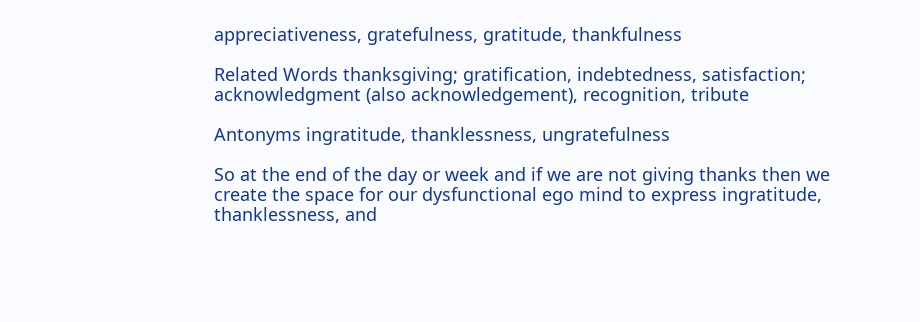appreciativeness, gratefulness, gratitude, thankfulness

Related Words thanksgiving; gratification, indebtedness, satisfaction; acknowledgment (also acknowledgement), recognition, tribute

Antonyms ingratitude, thanklessness, ungratefulness

So at the end of the day or week and if we are not giving thanks then we create the space for our dysfunctional ego mind to express ingratitude, thanklessness, and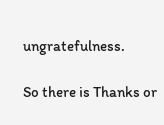ungratefulness.

So there is Thanks or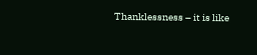Thanklessness – it is like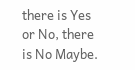there is Yes or No, there is No Maybe.